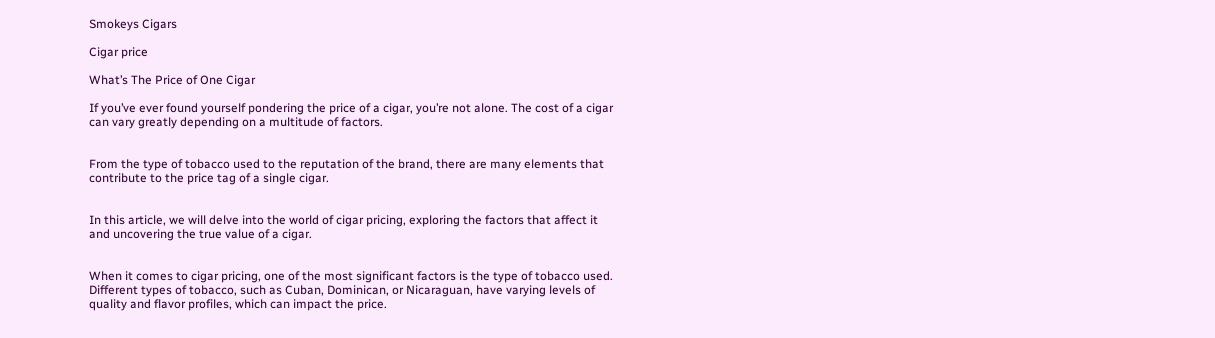Smokeys Cigars

Cigar price

What’s The Price of One Cigar

If you’ve ever found yourself pondering the price of a cigar, you’re not alone. The cost of a cigar can vary greatly depending on a multitude of factors.


From the type of tobacco used to the reputation of the brand, there are many elements that contribute to the price tag of a single cigar.


In this article, we will delve into the world of cigar pricing, exploring the factors that affect it and uncovering the true value of a cigar.


When it comes to cigar pricing, one of the most significant factors is the type of tobacco used. Different types of tobacco, such as Cuban, Dominican, or Nicaraguan, have varying levels of quality and flavor profiles, which can impact the price.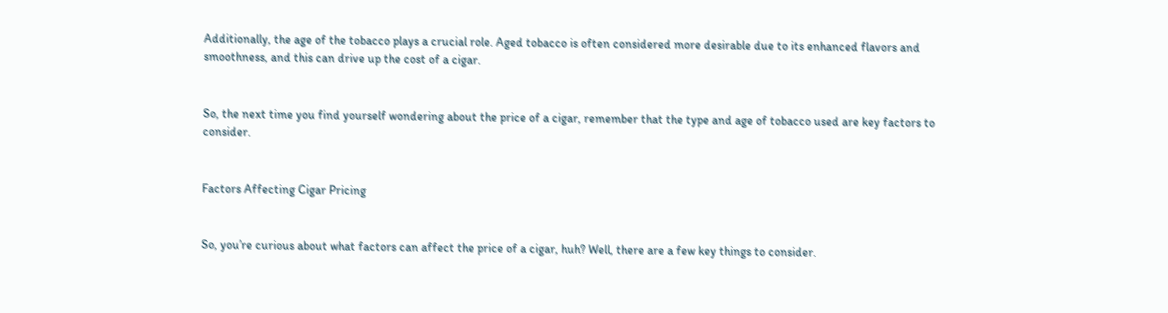Additionally, the age of the tobacco plays a crucial role. Aged tobacco is often considered more desirable due to its enhanced flavors and smoothness, and this can drive up the cost of a cigar.


So, the next time you find yourself wondering about the price of a cigar, remember that the type and age of tobacco used are key factors to consider.


Factors Affecting Cigar Pricing


So, you’re curious about what factors can affect the price of a cigar, huh? Well, there are a few key things to consider.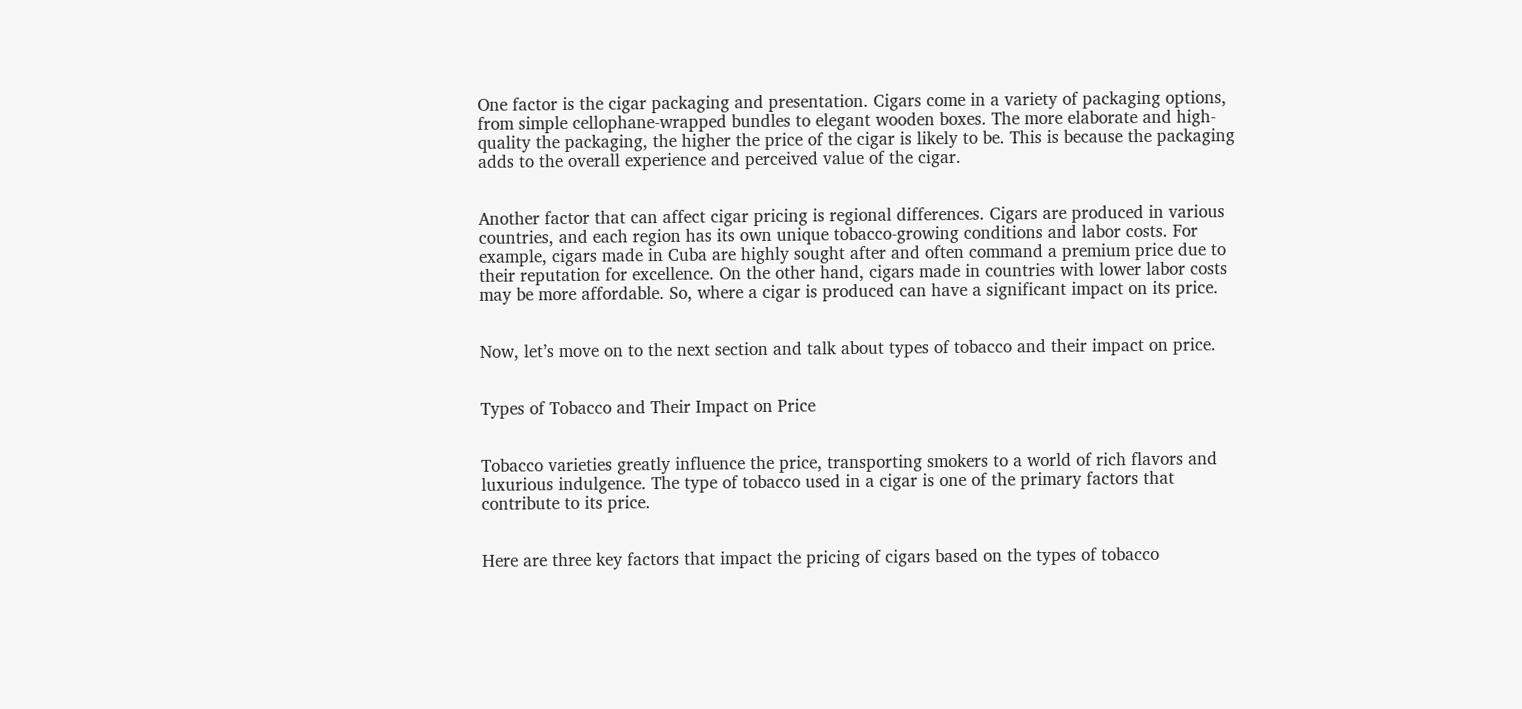One factor is the cigar packaging and presentation. Cigars come in a variety of packaging options, from simple cellophane-wrapped bundles to elegant wooden boxes. The more elaborate and high-quality the packaging, the higher the price of the cigar is likely to be. This is because the packaging adds to the overall experience and perceived value of the cigar.


Another factor that can affect cigar pricing is regional differences. Cigars are produced in various countries, and each region has its own unique tobacco-growing conditions and labor costs. For example, cigars made in Cuba are highly sought after and often command a premium price due to their reputation for excellence. On the other hand, cigars made in countries with lower labor costs may be more affordable. So, where a cigar is produced can have a significant impact on its price.


Now, let’s move on to the next section and talk about types of tobacco and their impact on price.


Types of Tobacco and Their Impact on Price


Tobacco varieties greatly influence the price, transporting smokers to a world of rich flavors and luxurious indulgence. The type of tobacco used in a cigar is one of the primary factors that contribute to its price.


Here are three key factors that impact the pricing of cigars based on the types of tobacco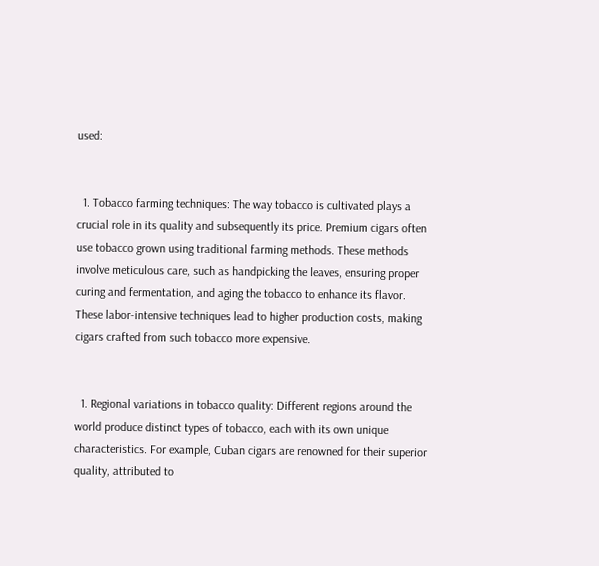used:


  1. Tobacco farming techniques: The way tobacco is cultivated plays a crucial role in its quality and subsequently its price. Premium cigars often use tobacco grown using traditional farming methods. These methods involve meticulous care, such as handpicking the leaves, ensuring proper curing and fermentation, and aging the tobacco to enhance its flavor. These labor-intensive techniques lead to higher production costs, making cigars crafted from such tobacco more expensive.


  1. Regional variations in tobacco quality: Different regions around the world produce distinct types of tobacco, each with its own unique characteristics. For example, Cuban cigars are renowned for their superior quality, attributed to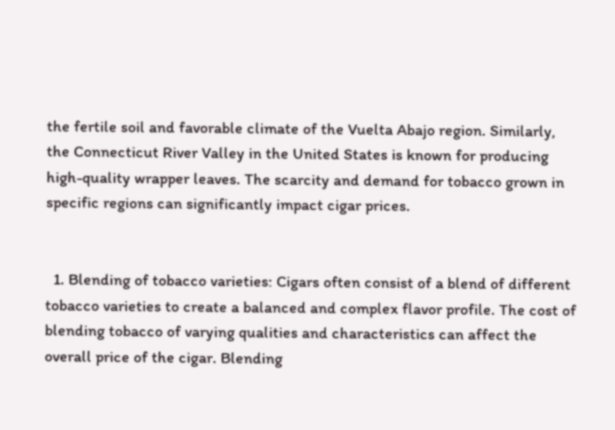the fertile soil and favorable climate of the Vuelta Abajo region. Similarly, the Connecticut River Valley in the United States is known for producing high-quality wrapper leaves. The scarcity and demand for tobacco grown in specific regions can significantly impact cigar prices.


  1. Blending of tobacco varieties: Cigars often consist of a blend of different tobacco varieties to create a balanced and complex flavor profile. The cost of blending tobacco of varying qualities and characteristics can affect the overall price of the cigar. Blending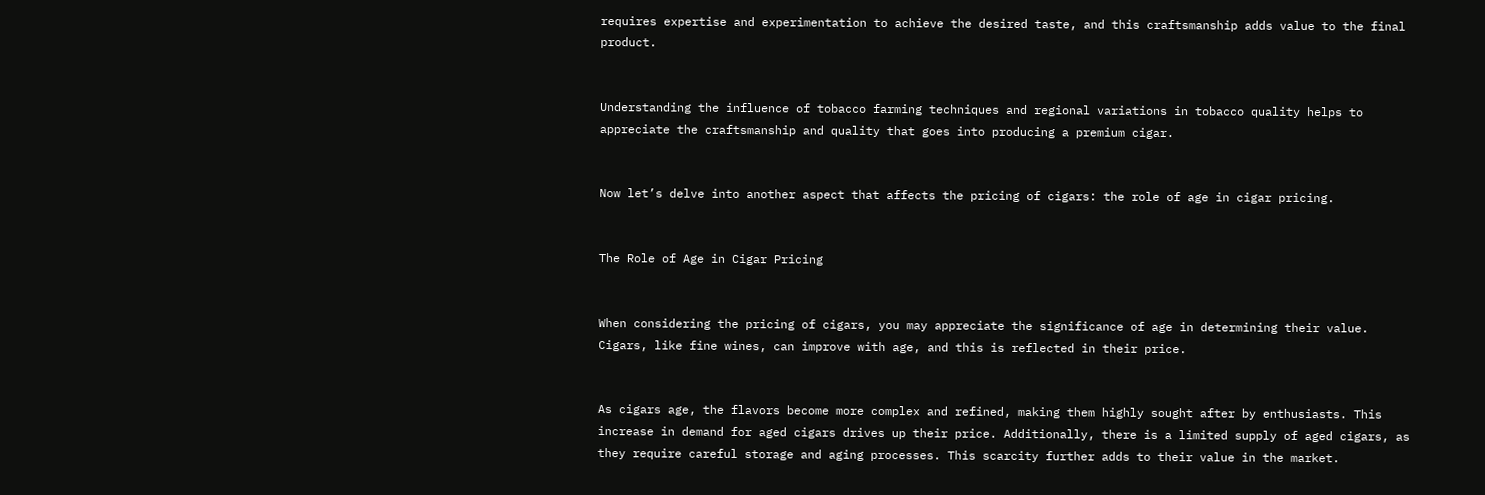requires expertise and experimentation to achieve the desired taste, and this craftsmanship adds value to the final product.


Understanding the influence of tobacco farming techniques and regional variations in tobacco quality helps to appreciate the craftsmanship and quality that goes into producing a premium cigar.


Now let’s delve into another aspect that affects the pricing of cigars: the role of age in cigar pricing.


The Role of Age in Cigar Pricing


When considering the pricing of cigars, you may appreciate the significance of age in determining their value. Cigars, like fine wines, can improve with age, and this is reflected in their price.


As cigars age, the flavors become more complex and refined, making them highly sought after by enthusiasts. This increase in demand for aged cigars drives up their price. Additionally, there is a limited supply of aged cigars, as they require careful storage and aging processes. This scarcity further adds to their value in the market.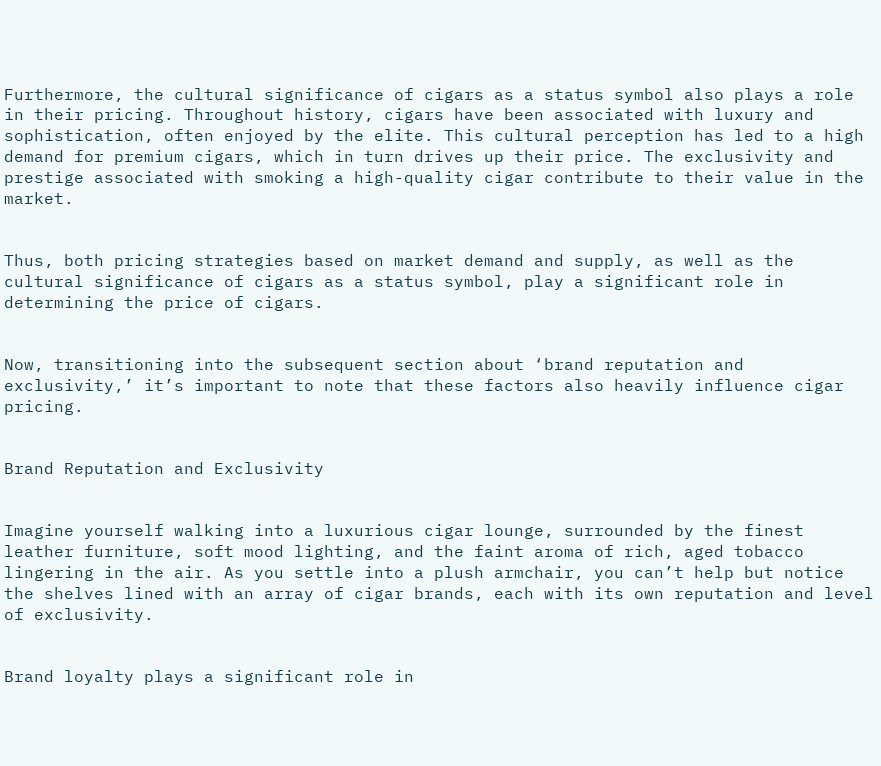Furthermore, the cultural significance of cigars as a status symbol also plays a role in their pricing. Throughout history, cigars have been associated with luxury and sophistication, often enjoyed by the elite. This cultural perception has led to a high demand for premium cigars, which in turn drives up their price. The exclusivity and prestige associated with smoking a high-quality cigar contribute to their value in the market.


Thus, both pricing strategies based on market demand and supply, as well as the cultural significance of cigars as a status symbol, play a significant role in determining the price of cigars.


Now, transitioning into the subsequent section about ‘brand reputation and exclusivity,’ it’s important to note that these factors also heavily influence cigar pricing.


Brand Reputation and Exclusivity


Imagine yourself walking into a luxurious cigar lounge, surrounded by the finest leather furniture, soft mood lighting, and the faint aroma of rich, aged tobacco lingering in the air. As you settle into a plush armchair, you can’t help but notice the shelves lined with an array of cigar brands, each with its own reputation and level of exclusivity.


Brand loyalty plays a significant role in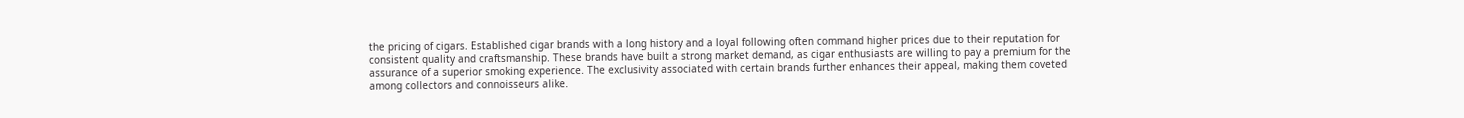the pricing of cigars. Established cigar brands with a long history and a loyal following often command higher prices due to their reputation for consistent quality and craftsmanship. These brands have built a strong market demand, as cigar enthusiasts are willing to pay a premium for the assurance of a superior smoking experience. The exclusivity associated with certain brands further enhances their appeal, making them coveted among collectors and connoisseurs alike.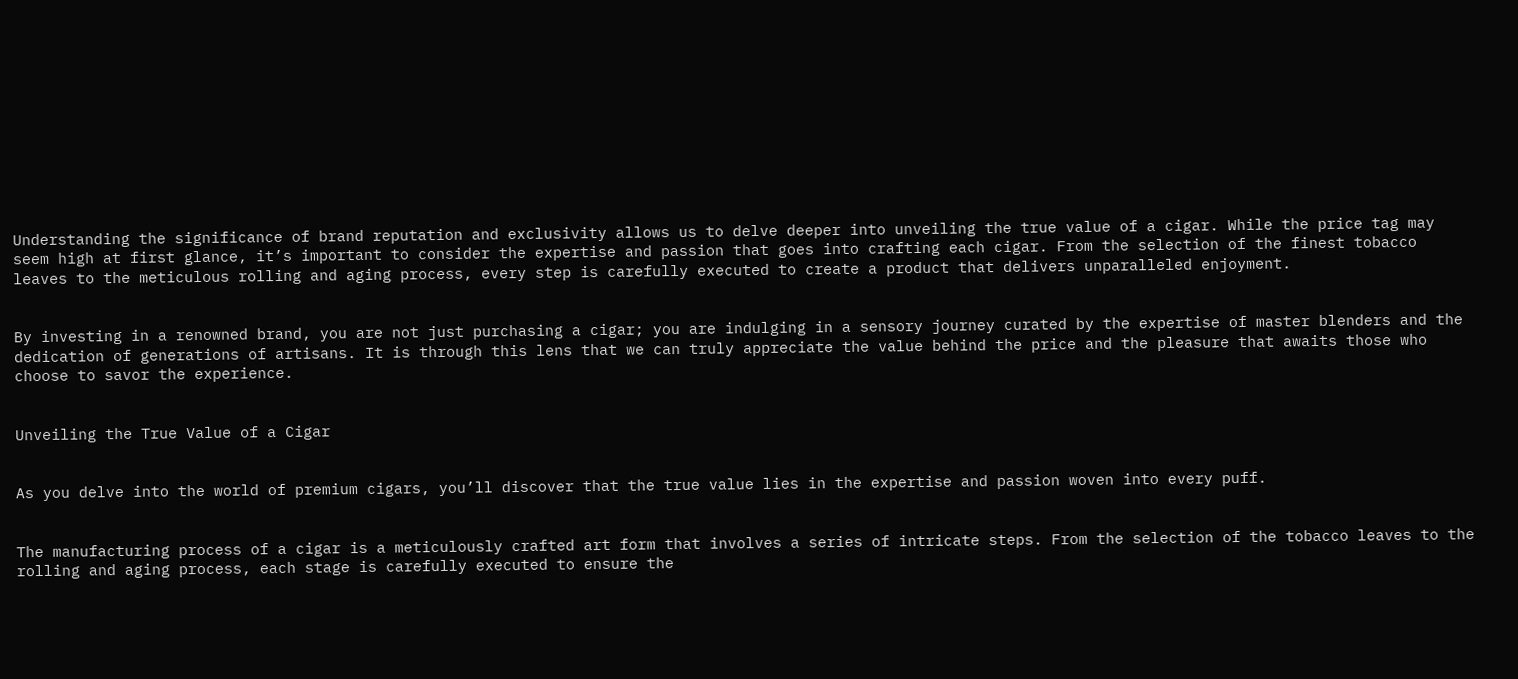Understanding the significance of brand reputation and exclusivity allows us to delve deeper into unveiling the true value of a cigar. While the price tag may seem high at first glance, it’s important to consider the expertise and passion that goes into crafting each cigar. From the selection of the finest tobacco leaves to the meticulous rolling and aging process, every step is carefully executed to create a product that delivers unparalleled enjoyment.


By investing in a renowned brand, you are not just purchasing a cigar; you are indulging in a sensory journey curated by the expertise of master blenders and the dedication of generations of artisans. It is through this lens that we can truly appreciate the value behind the price and the pleasure that awaits those who choose to savor the experience.


Unveiling the True Value of a Cigar


As you delve into the world of premium cigars, you’ll discover that the true value lies in the expertise and passion woven into every puff.


The manufacturing process of a cigar is a meticulously crafted art form that involves a series of intricate steps. From the selection of the tobacco leaves to the rolling and aging process, each stage is carefully executed to ensure the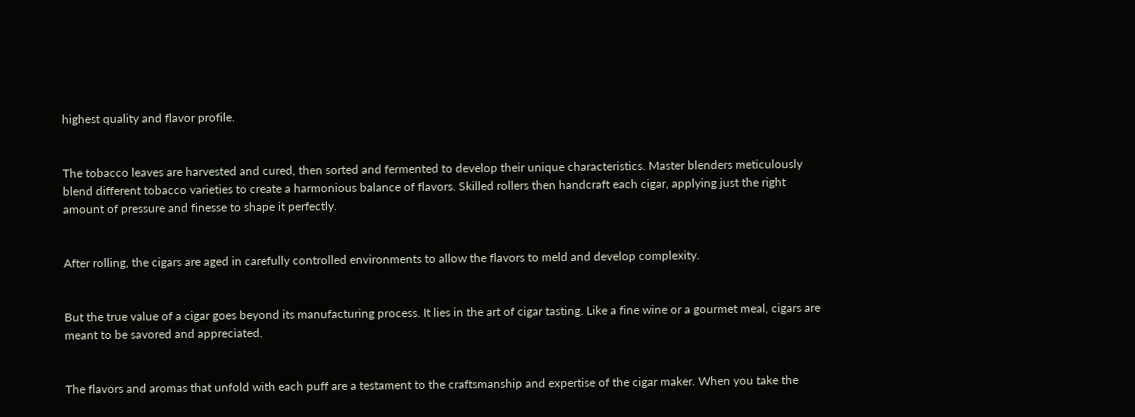highest quality and flavor profile.


The tobacco leaves are harvested and cured, then sorted and fermented to develop their unique characteristics. Master blenders meticulously blend different tobacco varieties to create a harmonious balance of flavors. Skilled rollers then handcraft each cigar, applying just the right amount of pressure and finesse to shape it perfectly.


After rolling, the cigars are aged in carefully controlled environments to allow the flavors to meld and develop complexity.


But the true value of a cigar goes beyond its manufacturing process. It lies in the art of cigar tasting. Like a fine wine or a gourmet meal, cigars are meant to be savored and appreciated.


The flavors and aromas that unfold with each puff are a testament to the craftsmanship and expertise of the cigar maker. When you take the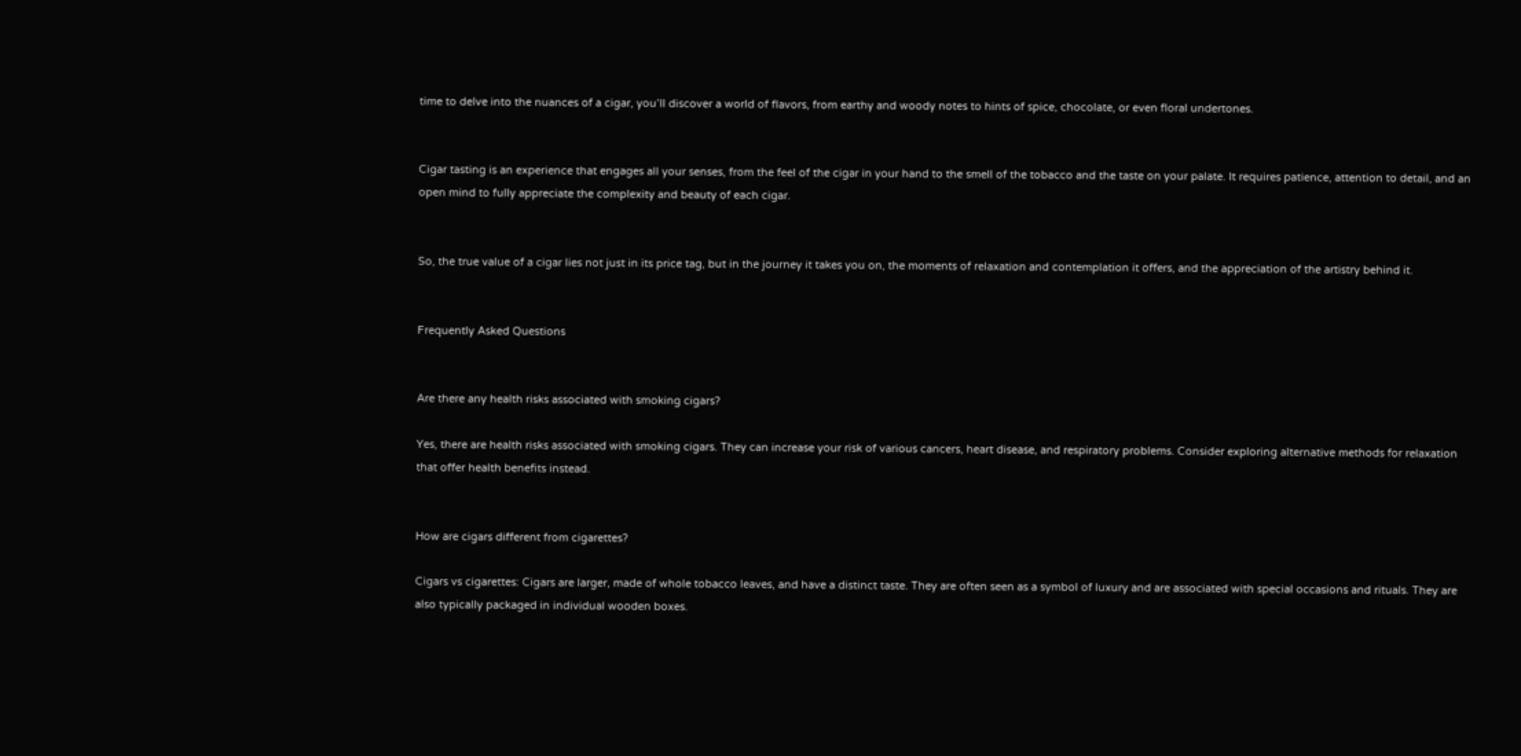time to delve into the nuances of a cigar, you’ll discover a world of flavors, from earthy and woody notes to hints of spice, chocolate, or even floral undertones.


Cigar tasting is an experience that engages all your senses, from the feel of the cigar in your hand to the smell of the tobacco and the taste on your palate. It requires patience, attention to detail, and an open mind to fully appreciate the complexity and beauty of each cigar.


So, the true value of a cigar lies not just in its price tag, but in the journey it takes you on, the moments of relaxation and contemplation it offers, and the appreciation of the artistry behind it.


Frequently Asked Questions


Are there any health risks associated with smoking cigars?

Yes, there are health risks associated with smoking cigars. They can increase your risk of various cancers, heart disease, and respiratory problems. Consider exploring alternative methods for relaxation that offer health benefits instead.


How are cigars different from cigarettes?

Cigars vs cigarettes: Cigars are larger, made of whole tobacco leaves, and have a distinct taste. They are often seen as a symbol of luxury and are associated with special occasions and rituals. They are also typically packaged in individual wooden boxes.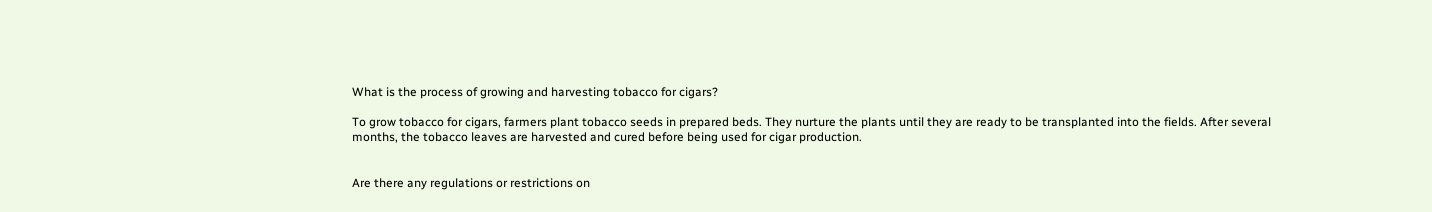What is the process of growing and harvesting tobacco for cigars?

To grow tobacco for cigars, farmers plant tobacco seeds in prepared beds. They nurture the plants until they are ready to be transplanted into the fields. After several months, the tobacco leaves are harvested and cured before being used for cigar production.


Are there any regulations or restrictions on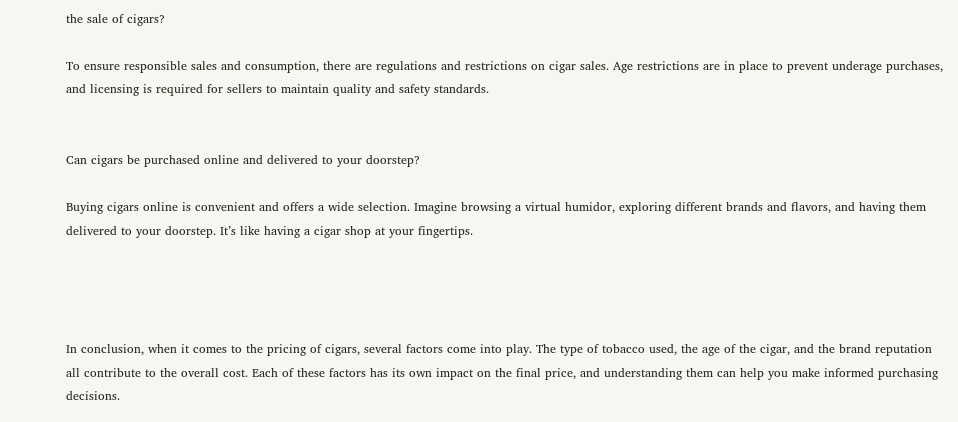the sale of cigars?

To ensure responsible sales and consumption, there are regulations and restrictions on cigar sales. Age restrictions are in place to prevent underage purchases, and licensing is required for sellers to maintain quality and safety standards.


Can cigars be purchased online and delivered to your doorstep?

Buying cigars online is convenient and offers a wide selection. Imagine browsing a virtual humidor, exploring different brands and flavors, and having them delivered to your doorstep. It’s like having a cigar shop at your fingertips.




In conclusion, when it comes to the pricing of cigars, several factors come into play. The type of tobacco used, the age of the cigar, and the brand reputation all contribute to the overall cost. Each of these factors has its own impact on the final price, and understanding them can help you make informed purchasing decisions.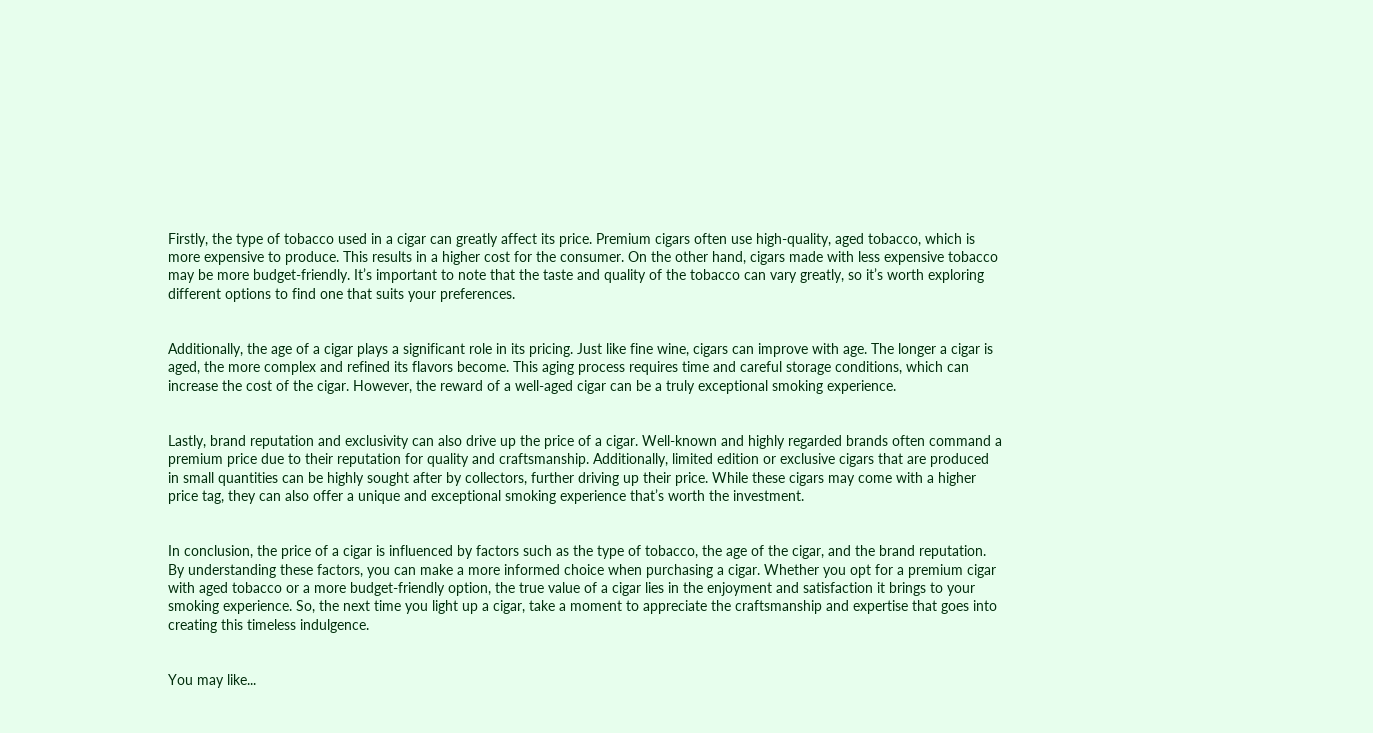Firstly, the type of tobacco used in a cigar can greatly affect its price. Premium cigars often use high-quality, aged tobacco, which is more expensive to produce. This results in a higher cost for the consumer. On the other hand, cigars made with less expensive tobacco may be more budget-friendly. It’s important to note that the taste and quality of the tobacco can vary greatly, so it’s worth exploring different options to find one that suits your preferences.


Additionally, the age of a cigar plays a significant role in its pricing. Just like fine wine, cigars can improve with age. The longer a cigar is aged, the more complex and refined its flavors become. This aging process requires time and careful storage conditions, which can increase the cost of the cigar. However, the reward of a well-aged cigar can be a truly exceptional smoking experience.


Lastly, brand reputation and exclusivity can also drive up the price of a cigar. Well-known and highly regarded brands often command a premium price due to their reputation for quality and craftsmanship. Additionally, limited edition or exclusive cigars that are produced in small quantities can be highly sought after by collectors, further driving up their price. While these cigars may come with a higher price tag, they can also offer a unique and exceptional smoking experience that’s worth the investment.


In conclusion, the price of a cigar is influenced by factors such as the type of tobacco, the age of the cigar, and the brand reputation. By understanding these factors, you can make a more informed choice when purchasing a cigar. Whether you opt for a premium cigar with aged tobacco or a more budget-friendly option, the true value of a cigar lies in the enjoyment and satisfaction it brings to your smoking experience. So, the next time you light up a cigar, take a moment to appreciate the craftsmanship and expertise that goes into creating this timeless indulgence.


You may like...